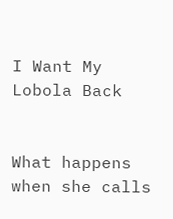I Want My Lobola Back


What happens when she calls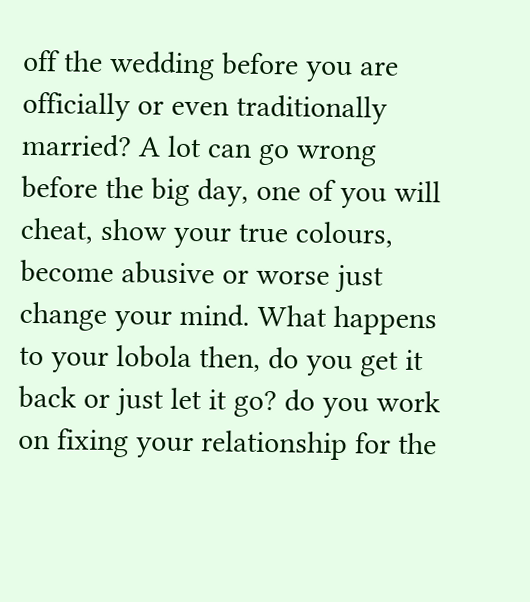off the wedding before you are officially or even traditionally married? A lot can go wrong before the big day, one of you will cheat, show your true colours, become abusive or worse just change your mind. What happens to your lobola then, do you get it back or just let it go? do you work on fixing your relationship for the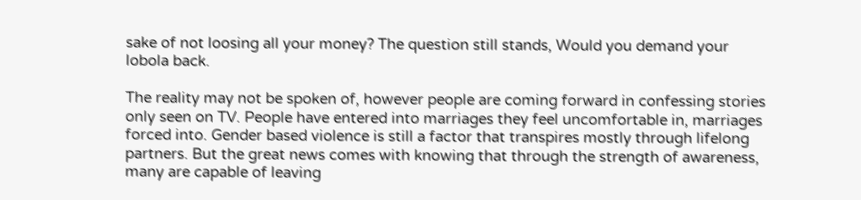sake of not loosing all your money? The question still stands, Would you demand your lobola back.

The reality may not be spoken of, however people are coming forward in confessing stories only seen on TV. People have entered into marriages they feel uncomfortable in, marriages forced into. Gender based violence is still a factor that transpires mostly through lifelong partners. But the great news comes with knowing that through the strength of awareness, many are capable of leaving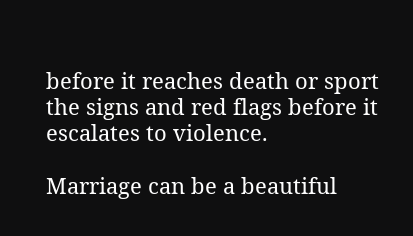before it reaches death or sport the signs and red flags before it escalates to violence.

Marriage can be a beautiful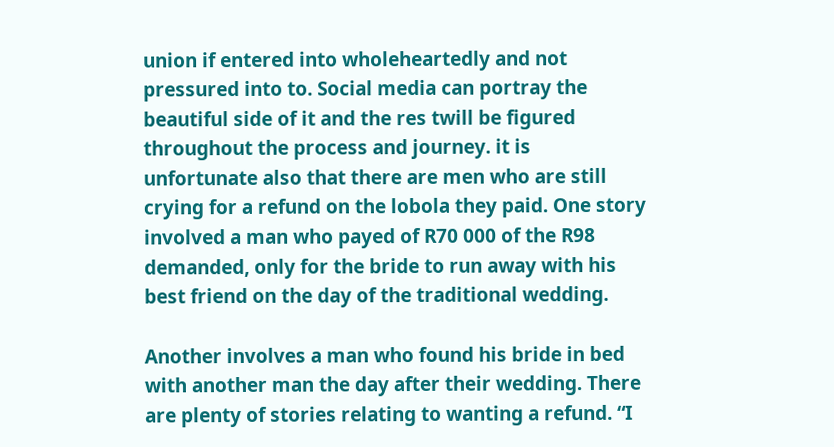union if entered into wholeheartedly and not pressured into to. Social media can portray the beautiful side of it and the res twill be figured throughout the process and journey. it is unfortunate also that there are men who are still crying for a refund on the lobola they paid. One story involved a man who payed of R70 000 of the R98 demanded, only for the bride to run away with his best friend on the day of the traditional wedding.

Another involves a man who found his bride in bed with another man the day after their wedding. There are plenty of stories relating to wanting a refund. “I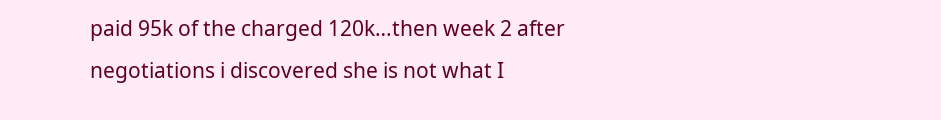paid 95k of the charged 120k…then week 2 after negotiations i discovered she is not what I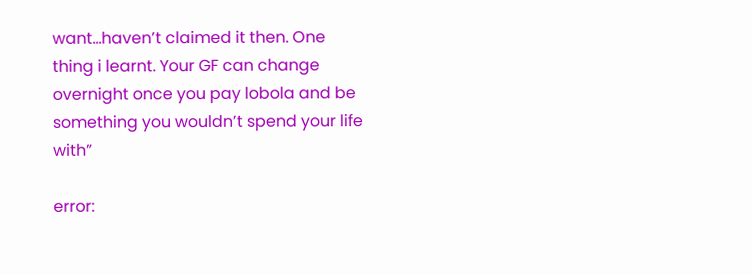want…haven’t claimed it then. One thing i learnt. Your GF can change overnight once you pay lobola and be something you wouldn’t spend your life with”

error: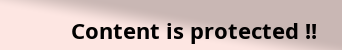Content is protected !!